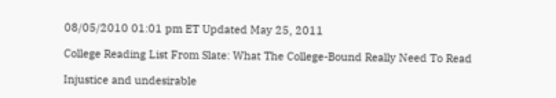08/05/2010 01:01 pm ET Updated May 25, 2011

College Reading List From Slate: What The College-Bound Really Need To Read

Injustice and undesirable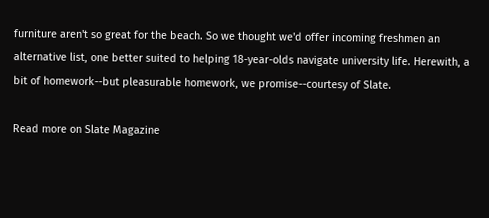furniture aren't so great for the beach. So we thought we'd offer incoming freshmen an alternative list, one better suited to helping 18-year-olds navigate university life. Herewith, a bit of homework--but pleasurable homework, we promise--courtesy of Slate.

Read more on Slate Magazine